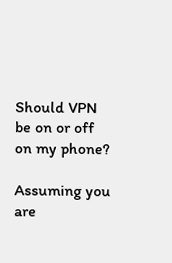Should VPN be on or off on my phone?

Assuming you are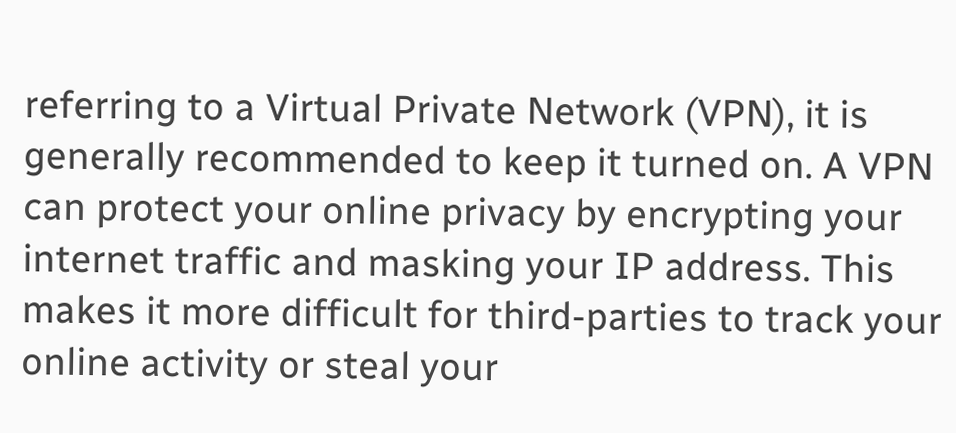referring to a Virtual Private Network (VPN), it is generally recommended to keep it turned on. A VPN can protect your online privacy by encrypting your internet traffic and masking your IP address. This makes it more difficult for third-parties to track your online activity or steal your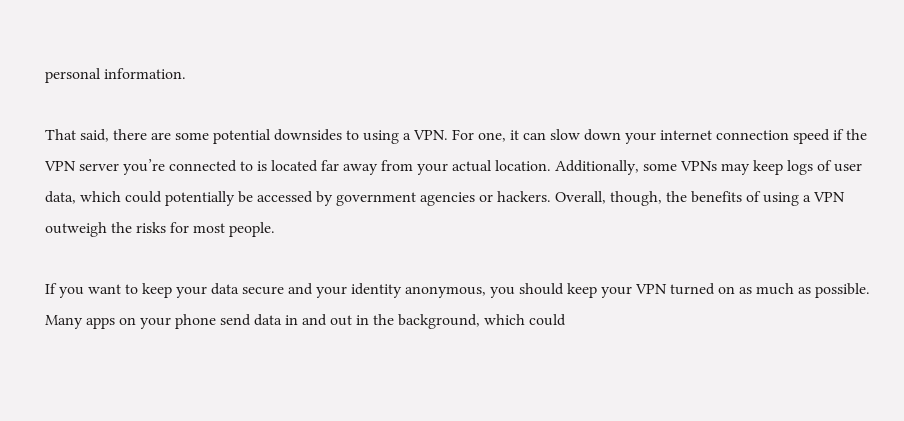personal information.

That said, there are some potential downsides to using a VPN. For one, it can slow down your internet connection speed if the VPN server you’re connected to is located far away from your actual location. Additionally, some VPNs may keep logs of user data, which could potentially be accessed by government agencies or hackers. Overall, though, the benefits of using a VPN outweigh the risks for most people.

If you want to keep your data secure and your identity anonymous, you should keep your VPN turned on as much as possible. Many apps on your phone send data in and out in the background, which could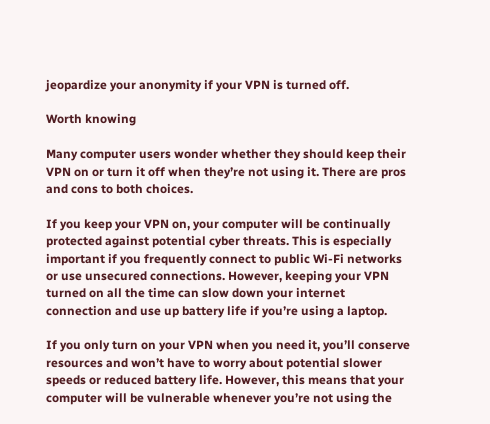jeopardize your anonymity if your VPN is turned off.

Worth knowing

Many computer users wonder whether they should keep their VPN on or turn it off when they’re not using it. There are pros and cons to both choices.

If you keep your VPN on, your computer will be continually protected against potential cyber threats. This is especially important if you frequently connect to public Wi-Fi networks or use unsecured connections. However, keeping your VPN turned on all the time can slow down your internet connection and use up battery life if you’re using a laptop.

If you only turn on your VPN when you need it, you’ll conserve resources and won’t have to worry about potential slower speeds or reduced battery life. However, this means that your computer will be vulnerable whenever you’re not using the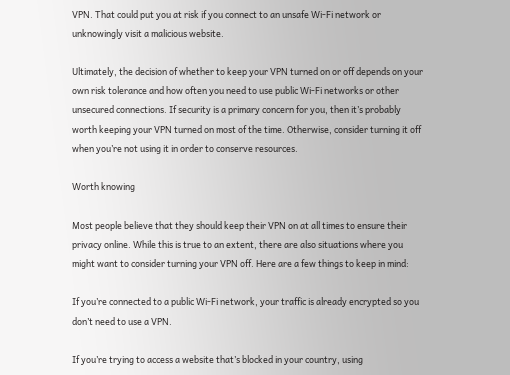VPN. That could put you at risk if you connect to an unsafe Wi-Fi network or unknowingly visit a malicious website.

Ultimately, the decision of whether to keep your VPN turned on or off depends on your own risk tolerance and how often you need to use public Wi-Fi networks or other unsecured connections. If security is a primary concern for you, then it’s probably worth keeping your VPN turned on most of the time. Otherwise, consider turning it off when you’re not using it in order to conserve resources.

Worth knowing

Most people believe that they should keep their VPN on at all times to ensure their privacy online. While this is true to an extent, there are also situations where you might want to consider turning your VPN off. Here are a few things to keep in mind:

If you’re connected to a public Wi-Fi network, your traffic is already encrypted so you don’t need to use a VPN.

If you’re trying to access a website that’s blocked in your country, using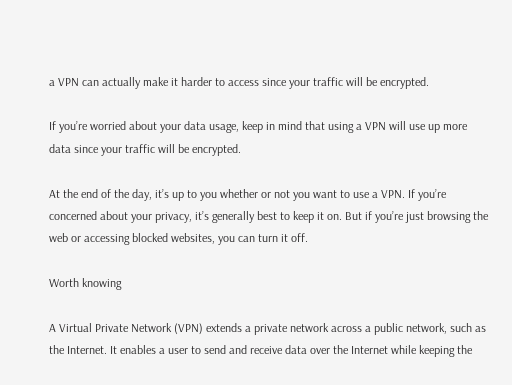a VPN can actually make it harder to access since your traffic will be encrypted.

If you’re worried about your data usage, keep in mind that using a VPN will use up more data since your traffic will be encrypted.

At the end of the day, it’s up to you whether or not you want to use a VPN. If you’re concerned about your privacy, it’s generally best to keep it on. But if you’re just browsing the web or accessing blocked websites, you can turn it off.

Worth knowing

A Virtual Private Network (VPN) extends a private network across a public network, such as the Internet. It enables a user to send and receive data over the Internet while keeping the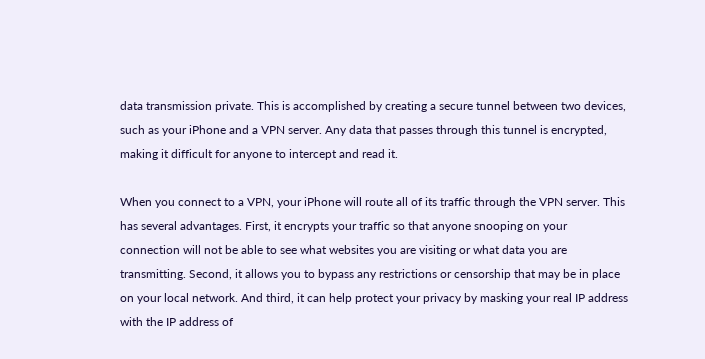data transmission private. This is accomplished by creating a secure tunnel between two devices, such as your iPhone and a VPN server. Any data that passes through this tunnel is encrypted, making it difficult for anyone to intercept and read it.

When you connect to a VPN, your iPhone will route all of its traffic through the VPN server. This has several advantages. First, it encrypts your traffic so that anyone snooping on your connection will not be able to see what websites you are visiting or what data you are transmitting. Second, it allows you to bypass any restrictions or censorship that may be in place on your local network. And third, it can help protect your privacy by masking your real IP address with the IP address of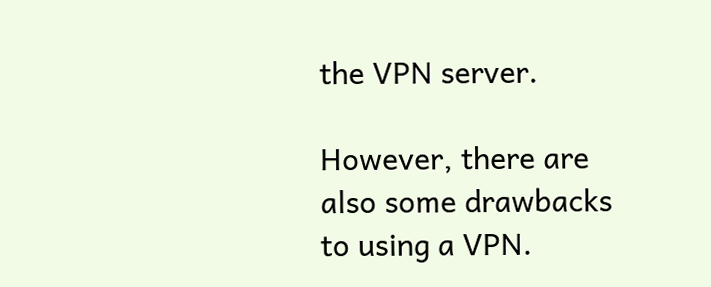the VPN server.

However, there are also some drawbacks to using a VPN.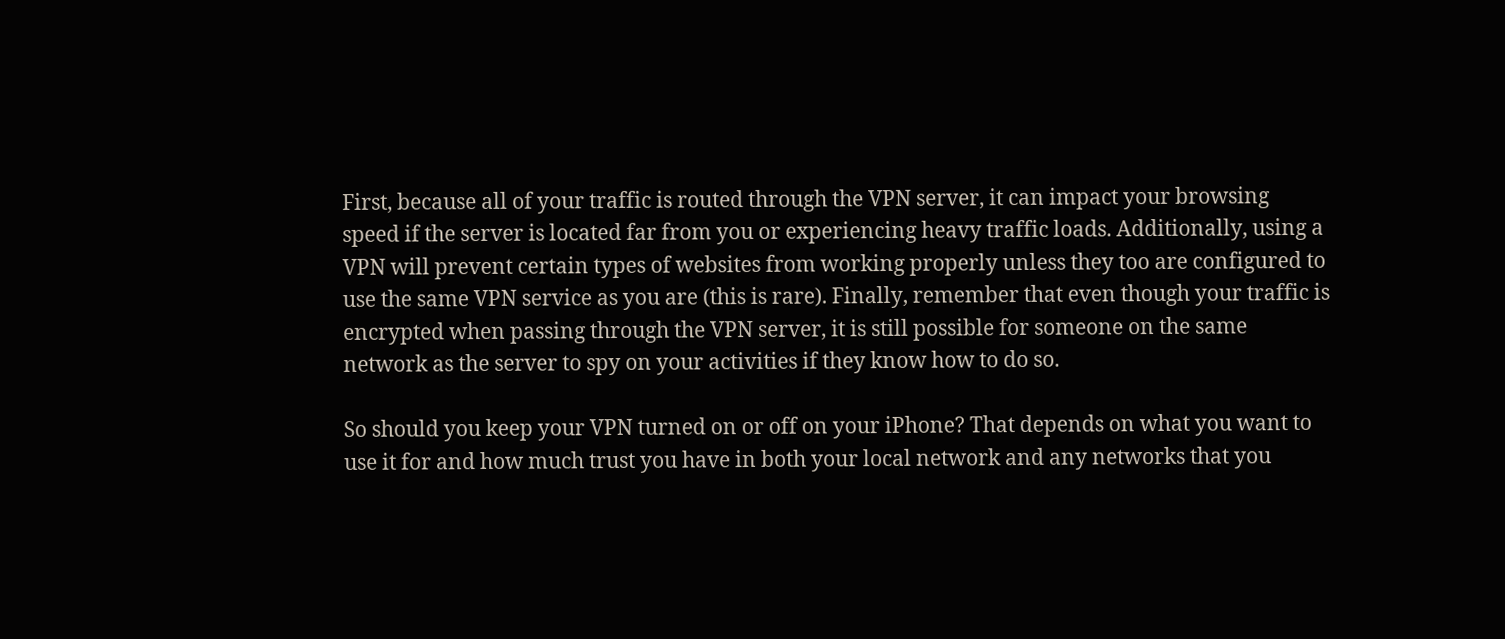First, because all of your traffic is routed through the VPN server, it can impact your browsing speed if the server is located far from you or experiencing heavy traffic loads. Additionally, using a VPN will prevent certain types of websites from working properly unless they too are configured to use the same VPN service as you are (this is rare). Finally, remember that even though your traffic is encrypted when passing through the VPN server, it is still possible for someone on the same network as the server to spy on your activities if they know how to do so.

So should you keep your VPN turned on or off on your iPhone? That depends on what you want to use it for and how much trust you have in both your local network and any networks that you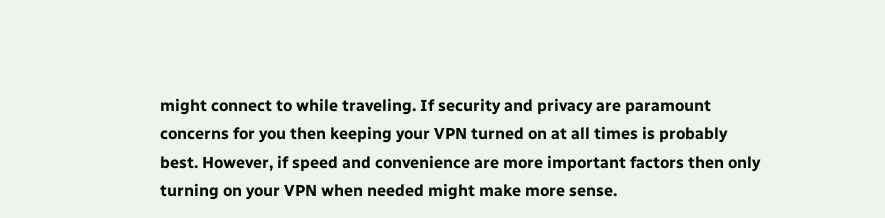might connect to while traveling. If security and privacy are paramount concerns for you then keeping your VPN turned on at all times is probably best. However, if speed and convenience are more important factors then only turning on your VPN when needed might make more sense.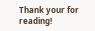Thank your for reading!